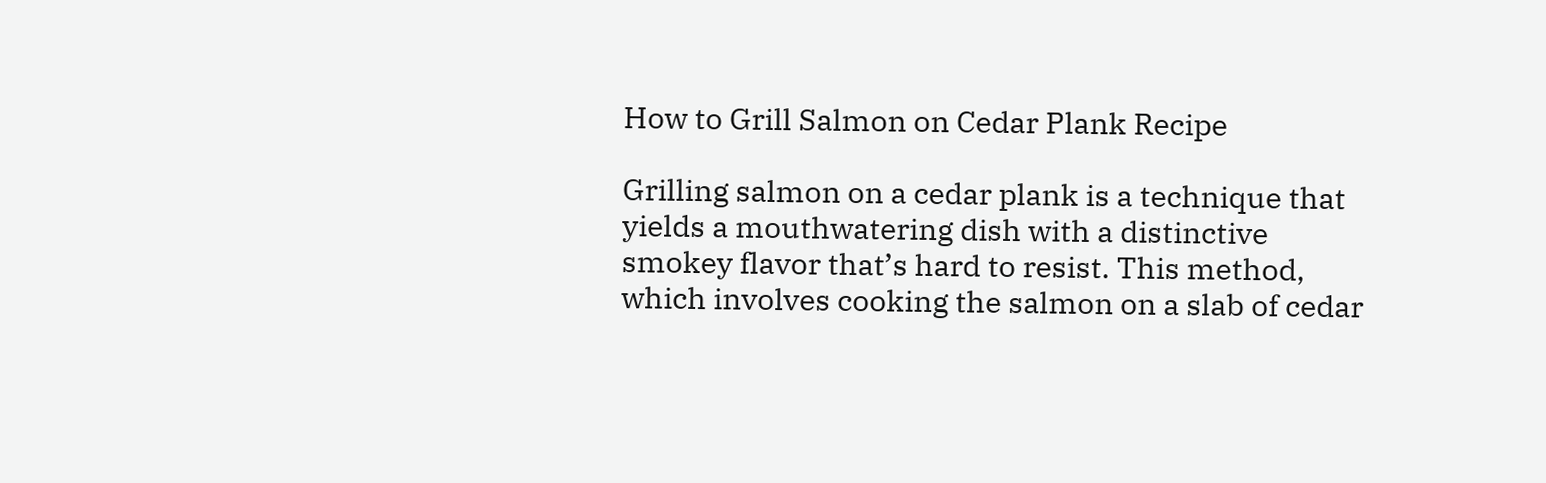How to Grill Salmon on Cedar Plank Recipe

Grilling salmon on a cedar plank is a technique that yields a mouthwatering dish with a distinctive smokey flavor that’s hard to resist. This method, which involves cooking the salmon on a slab of cedar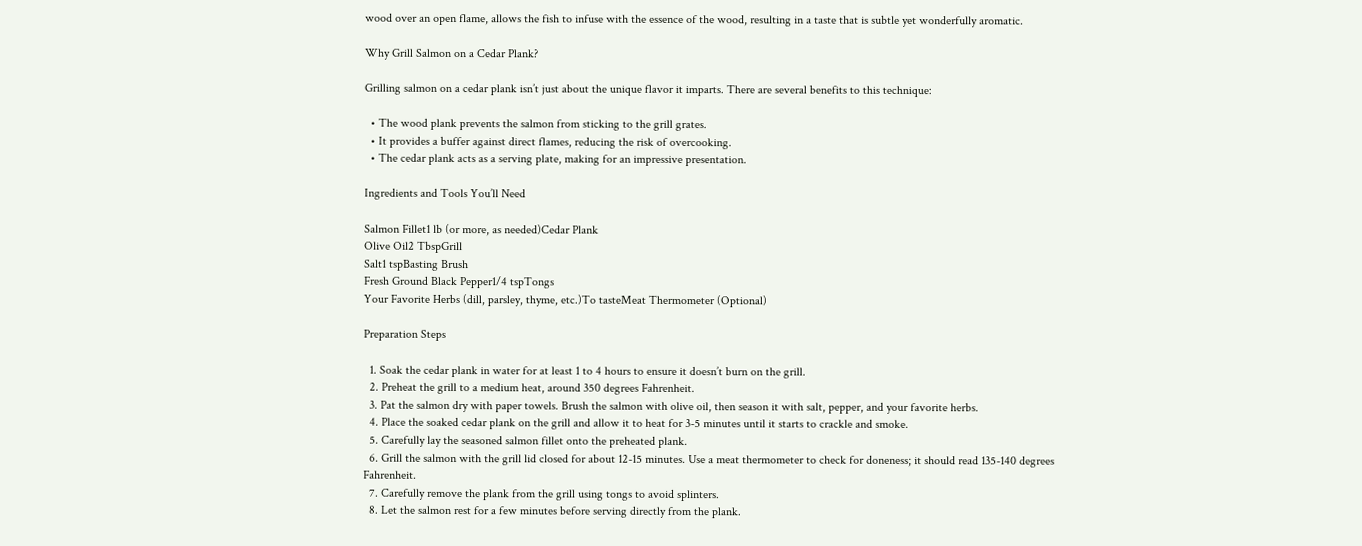wood over an open flame, allows the fish to infuse with the essence of the wood, resulting in a taste that is subtle yet wonderfully aromatic.

Why Grill Salmon on a Cedar Plank?

Grilling salmon on a cedar plank isn’t just about the unique flavor it imparts. There are several benefits to this technique:

  • The wood plank prevents the salmon from sticking to the grill grates.
  • It provides a buffer against direct flames, reducing the risk of overcooking.
  • The cedar plank acts as a serving plate, making for an impressive presentation.

Ingredients and Tools You’ll Need

Salmon Fillet1 lb (or more, as needed)Cedar Plank
Olive Oil2 TbspGrill
Salt1 tspBasting Brush
Fresh Ground Black Pepper1/4 tspTongs
Your Favorite Herbs (dill, parsley, thyme, etc.)To tasteMeat Thermometer (Optional)

Preparation Steps

  1. Soak the cedar plank in water for at least 1 to 4 hours to ensure it doesn’t burn on the grill.
  2. Preheat the grill to a medium heat, around 350 degrees Fahrenheit.
  3. Pat the salmon dry with paper towels. Brush the salmon with olive oil, then season it with salt, pepper, and your favorite herbs.
  4. Place the soaked cedar plank on the grill and allow it to heat for 3-5 minutes until it starts to crackle and smoke.
  5. Carefully lay the seasoned salmon fillet onto the preheated plank.
  6. Grill the salmon with the grill lid closed for about 12-15 minutes. Use a meat thermometer to check for doneness; it should read 135-140 degrees Fahrenheit.
  7. Carefully remove the plank from the grill using tongs to avoid splinters.
  8. Let the salmon rest for a few minutes before serving directly from the plank.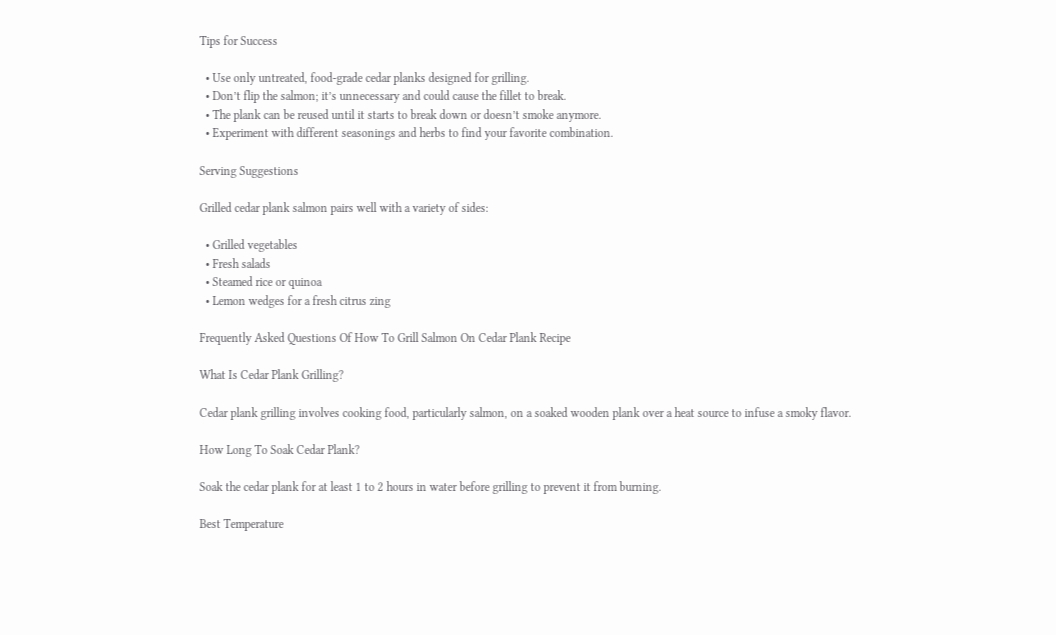Tips for Success

  • Use only untreated, food-grade cedar planks designed for grilling.
  • Don’t flip the salmon; it’s unnecessary and could cause the fillet to break.
  • The plank can be reused until it starts to break down or doesn’t smoke anymore.
  • Experiment with different seasonings and herbs to find your favorite combination.

Serving Suggestions

Grilled cedar plank salmon pairs well with a variety of sides:

  • Grilled vegetables
  • Fresh salads
  • Steamed rice or quinoa
  • Lemon wedges for a fresh citrus zing

Frequently Asked Questions Of How To Grill Salmon On Cedar Plank Recipe

What Is Cedar Plank Grilling?

Cedar plank grilling involves cooking food, particularly salmon, on a soaked wooden plank over a heat source to infuse a smoky flavor.

How Long To Soak Cedar Plank?

Soak the cedar plank for at least 1 to 2 hours in water before grilling to prevent it from burning.

Best Temperature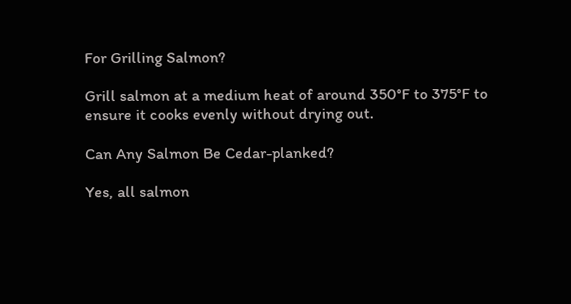For Grilling Salmon?

Grill salmon at a medium heat of around 350°F to 375°F to ensure it cooks evenly without drying out.

Can Any Salmon Be Cedar-planked?

Yes, all salmon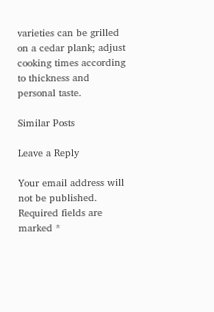varieties can be grilled on a cedar plank; adjust cooking times according to thickness and personal taste.

Similar Posts

Leave a Reply

Your email address will not be published. Required fields are marked *